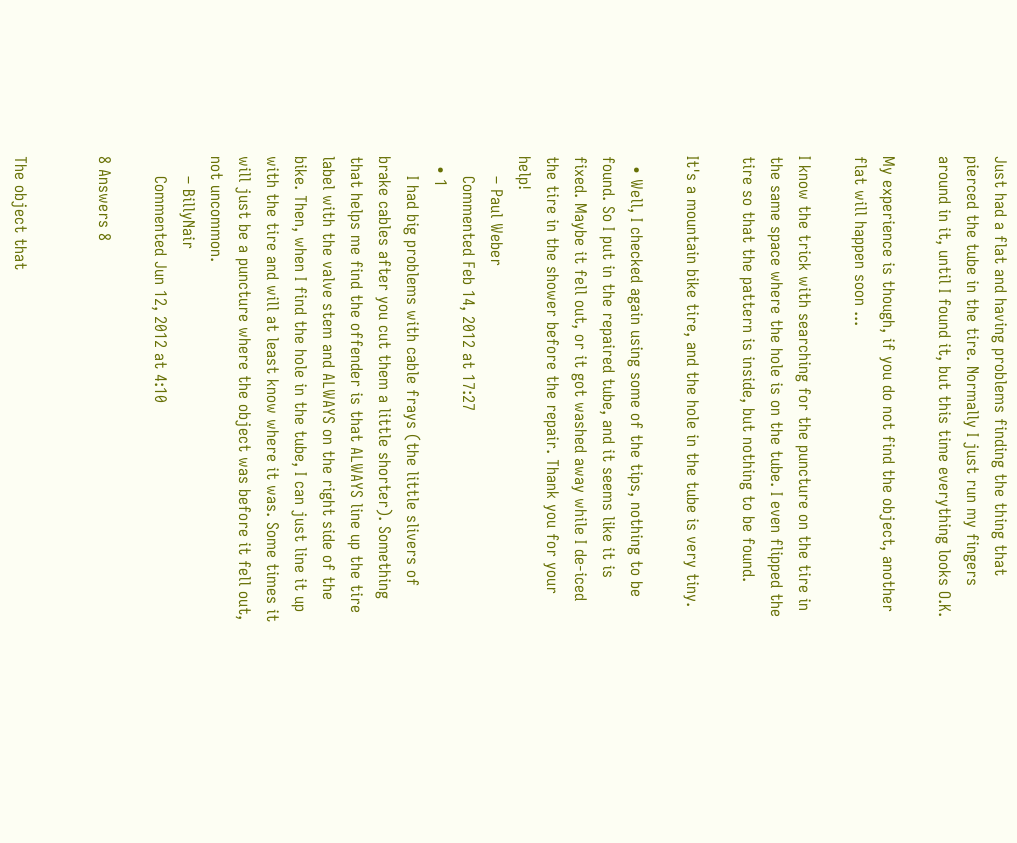Just had a flat and having problems finding the thing that pierced the tube in the tire. Normally I just run my fingers around in it, until I found it, but this time everything looks O.K.

My experience is though, if you do not find the object, another flat will happen soon ...

I know the trick with searching for the puncture on the tire in the same space where the hole is on the tube. I even flipped the tire so that the pattern is inside, but nothing to be found.

It's a mountain bike tire, and the hole in the tube is very tiny.

  • Well, I checked again using some of the tips, nothing to be found. So I put in the repaired tube, and it seems like it is fixed. Maybe it fell out, or it got washed away while I de-iced the tire in the shower before the repair. Thank you for your help!
    – Paul Weber
    Commented Feb 14, 2012 at 17:27
  • 1
    I had big problems with cable frays (the little slivers of brake cables after you cut them a little shorter). Something that helps me find the offender is that ALWAYS line up the tire label with the valve stem and ALWAYS on the right side of the bike. Then, when I find the hole in the tube, I can just line it up with the tire and will at least know where it was. Some times it will just be a puncture where the object was before it fell out, not uncommon.
    – BillyNair
    Commented Jun 12, 2012 at 4:10

8 Answers 8


The object that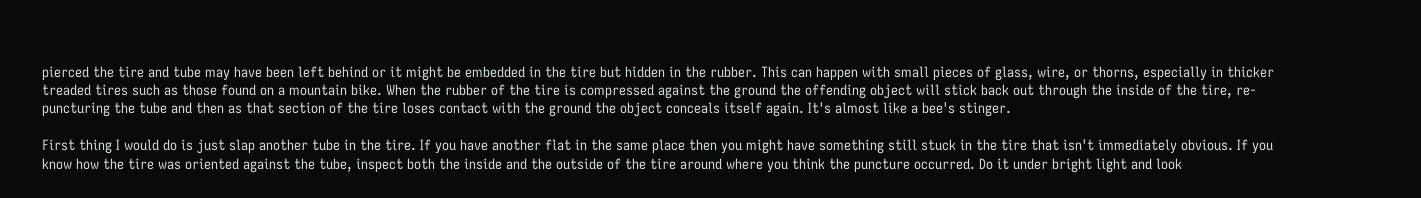pierced the tire and tube may have been left behind or it might be embedded in the tire but hidden in the rubber. This can happen with small pieces of glass, wire, or thorns, especially in thicker treaded tires such as those found on a mountain bike. When the rubber of the tire is compressed against the ground the offending object will stick back out through the inside of the tire, re-puncturing the tube and then as that section of the tire loses contact with the ground the object conceals itself again. It's almost like a bee's stinger.

First thing I would do is just slap another tube in the tire. If you have another flat in the same place then you might have something still stuck in the tire that isn't immediately obvious. If you know how the tire was oriented against the tube, inspect both the inside and the outside of the tire around where you think the puncture occurred. Do it under bright light and look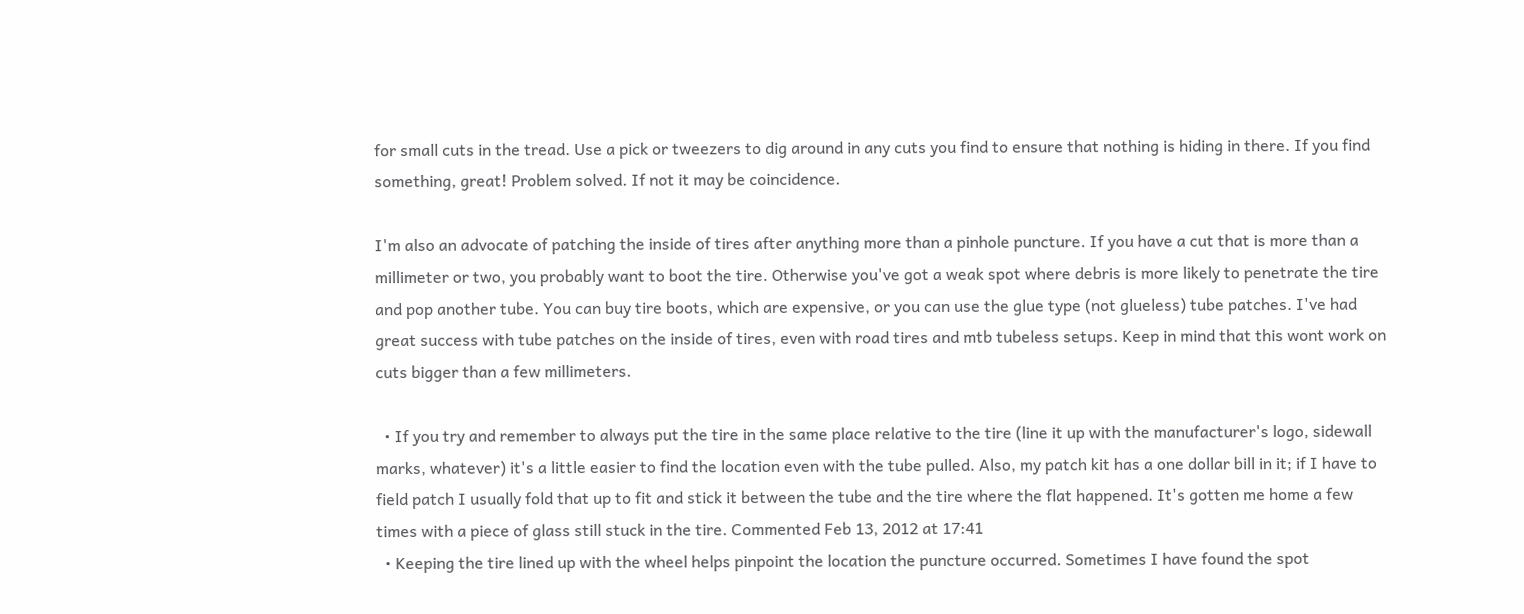for small cuts in the tread. Use a pick or tweezers to dig around in any cuts you find to ensure that nothing is hiding in there. If you find something, great! Problem solved. If not it may be coincidence.

I'm also an advocate of patching the inside of tires after anything more than a pinhole puncture. If you have a cut that is more than a millimeter or two, you probably want to boot the tire. Otherwise you've got a weak spot where debris is more likely to penetrate the tire and pop another tube. You can buy tire boots, which are expensive, or you can use the glue type (not glueless) tube patches. I've had great success with tube patches on the inside of tires, even with road tires and mtb tubeless setups. Keep in mind that this wont work on cuts bigger than a few millimeters.

  • If you try and remember to always put the tire in the same place relative to the tire (line it up with the manufacturer's logo, sidewall marks, whatever) it's a little easier to find the location even with the tube pulled. Also, my patch kit has a one dollar bill in it; if I have to field patch I usually fold that up to fit and stick it between the tube and the tire where the flat happened. It's gotten me home a few times with a piece of glass still stuck in the tire. Commented Feb 13, 2012 at 17:41
  • Keeping the tire lined up with the wheel helps pinpoint the location the puncture occurred. Sometimes I have found the spot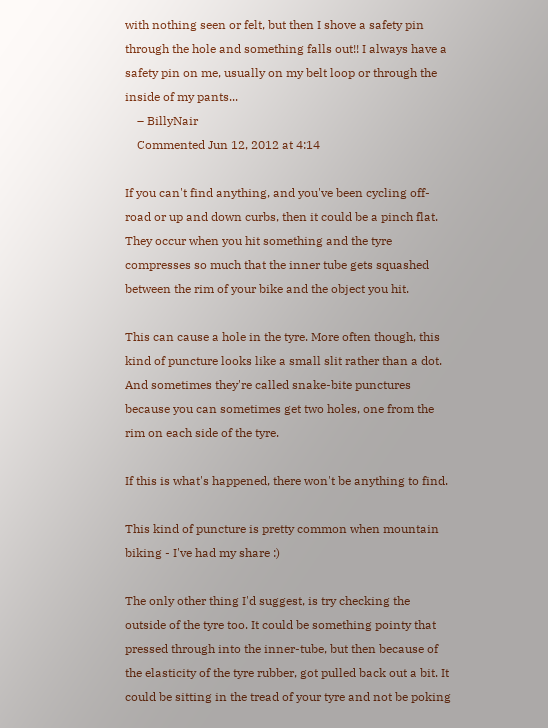with nothing seen or felt, but then I shove a safety pin through the hole and something falls out!! I always have a safety pin on me, usually on my belt loop or through the inside of my pants...
    – BillyNair
    Commented Jun 12, 2012 at 4:14

If you can't find anything, and you've been cycling off-road or up and down curbs, then it could be a pinch flat. They occur when you hit something and the tyre compresses so much that the inner tube gets squashed between the rim of your bike and the object you hit.

This can cause a hole in the tyre. More often though, this kind of puncture looks like a small slit rather than a dot. And sometimes they're called snake-bite punctures because you can sometimes get two holes, one from the rim on each side of the tyre.

If this is what's happened, there won't be anything to find.

This kind of puncture is pretty common when mountain biking - I've had my share :)

The only other thing I'd suggest, is try checking the outside of the tyre too. It could be something pointy that pressed through into the inner-tube, but then because of the elasticity of the tyre rubber, got pulled back out a bit. It could be sitting in the tread of your tyre and not be poking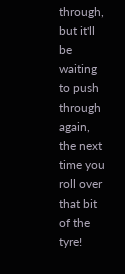through, but it'll be waiting to push through again, the next time you roll over that bit of the tyre!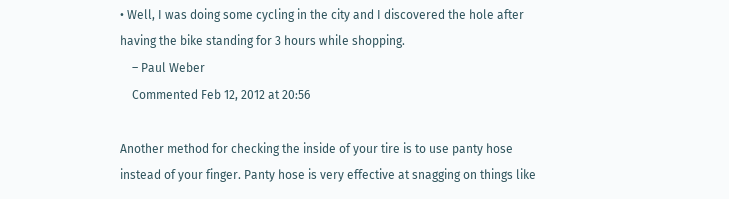• Well, I was doing some cycling in the city and I discovered the hole after having the bike standing for 3 hours while shopping.
    – Paul Weber
    Commented Feb 12, 2012 at 20:56

Another method for checking the inside of your tire is to use panty hose instead of your finger. Panty hose is very effective at snagging on things like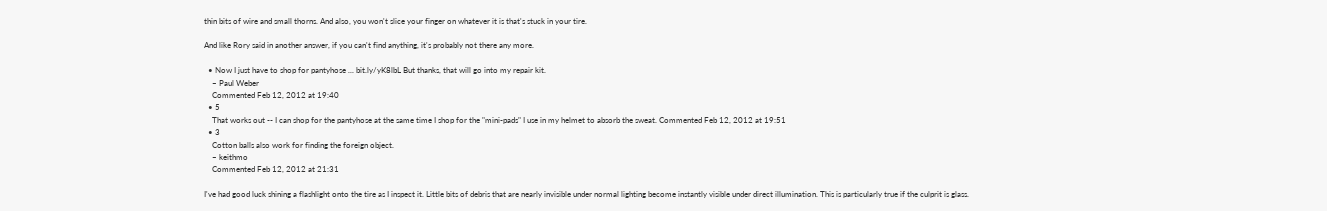thin bits of wire and small thorns. And also, you won't slice your finger on whatever it is that's stuck in your tire.

And like Rory said in another answer, if you can't find anything, it's probably not there any more.

  • Now I just have to shop for pantyhose ... bit.ly/yK8lbL But thanks, that will go into my repair kit.
    – Paul Weber
    Commented Feb 12, 2012 at 19:40
  • 5
    That works out -- I can shop for the pantyhose at the same time I shop for the "mini-pads" I use in my helmet to absorb the sweat. Commented Feb 12, 2012 at 19:51
  • 3
    Cotton balls also work for finding the foreign object.
    – keithmo
    Commented Feb 12, 2012 at 21:31

I've had good luck shining a flashlight onto the tire as I inspect it. Little bits of debris that are nearly invisible under normal lighting become instantly visible under direct illumination. This is particularly true if the culprit is glass.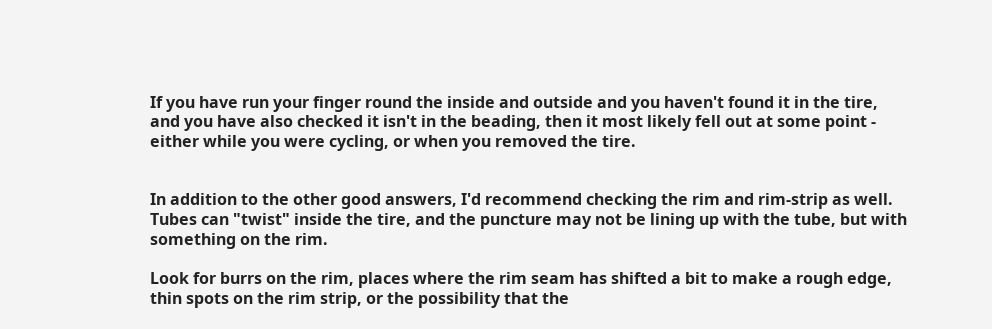If you have run your finger round the inside and outside and you haven't found it in the tire, and you have also checked it isn't in the beading, then it most likely fell out at some point - either while you were cycling, or when you removed the tire.


In addition to the other good answers, I'd recommend checking the rim and rim-strip as well. Tubes can "twist" inside the tire, and the puncture may not be lining up with the tube, but with something on the rim.

Look for burrs on the rim, places where the rim seam has shifted a bit to make a rough edge, thin spots on the rim strip, or the possibility that the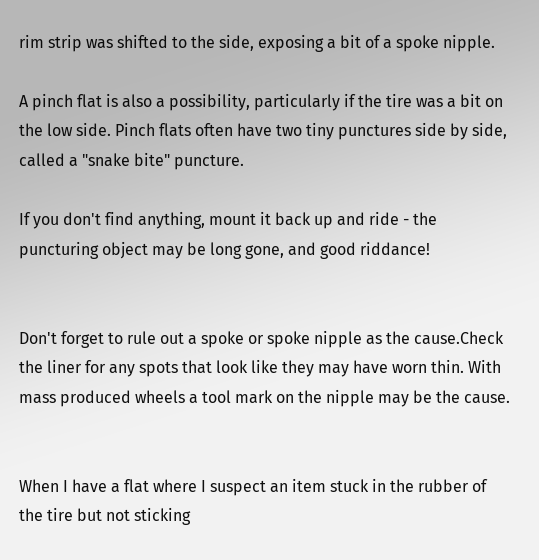rim strip was shifted to the side, exposing a bit of a spoke nipple.

A pinch flat is also a possibility, particularly if the tire was a bit on the low side. Pinch flats often have two tiny punctures side by side, called a "snake bite" puncture.

If you don't find anything, mount it back up and ride - the puncturing object may be long gone, and good riddance!


Don't forget to rule out a spoke or spoke nipple as the cause.Check the liner for any spots that look like they may have worn thin. With mass produced wheels a tool mark on the nipple may be the cause.


When I have a flat where I suspect an item stuck in the rubber of the tire but not sticking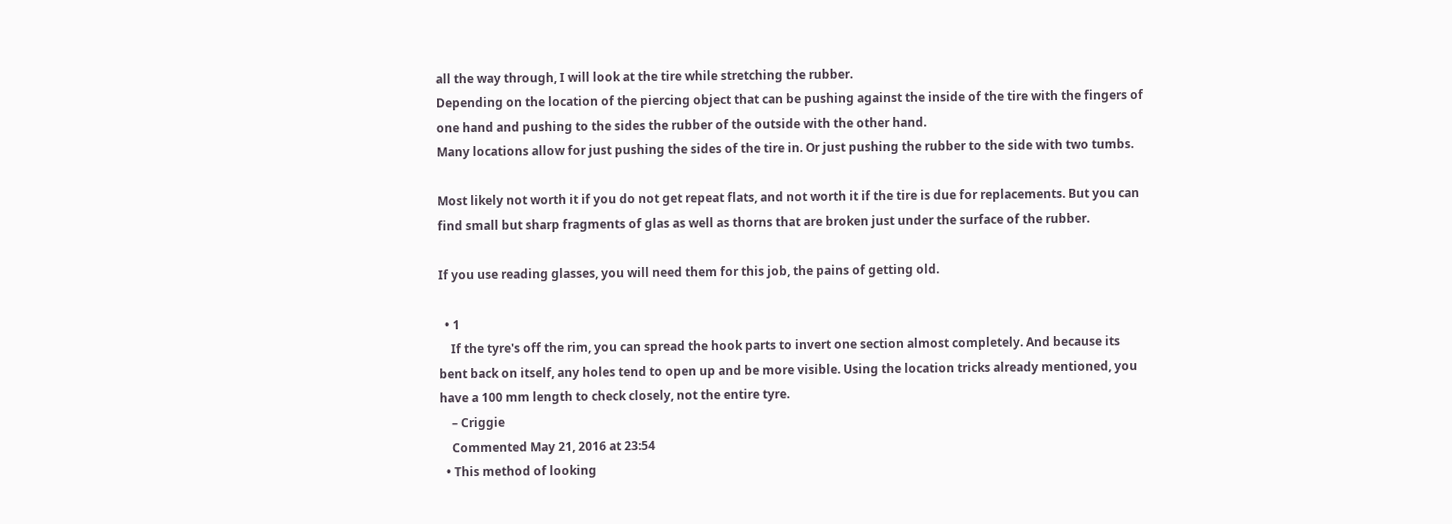all the way through, I will look at the tire while stretching the rubber.
Depending on the location of the piercing object that can be pushing against the inside of the tire with the fingers of one hand and pushing to the sides the rubber of the outside with the other hand.
Many locations allow for just pushing the sides of the tire in. Or just pushing the rubber to the side with two tumbs.

Most likely not worth it if you do not get repeat flats, and not worth it if the tire is due for replacements. But you can find small but sharp fragments of glas as well as thorns that are broken just under the surface of the rubber.

If you use reading glasses, you will need them for this job, the pains of getting old.

  • 1
    If the tyre's off the rim, you can spread the hook parts to invert one section almost completely. And because its bent back on itself, any holes tend to open up and be more visible. Using the location tricks already mentioned, you have a 100 mm length to check closely, not the entire tyre.
    – Criggie
    Commented May 21, 2016 at 23:54
  • This method of looking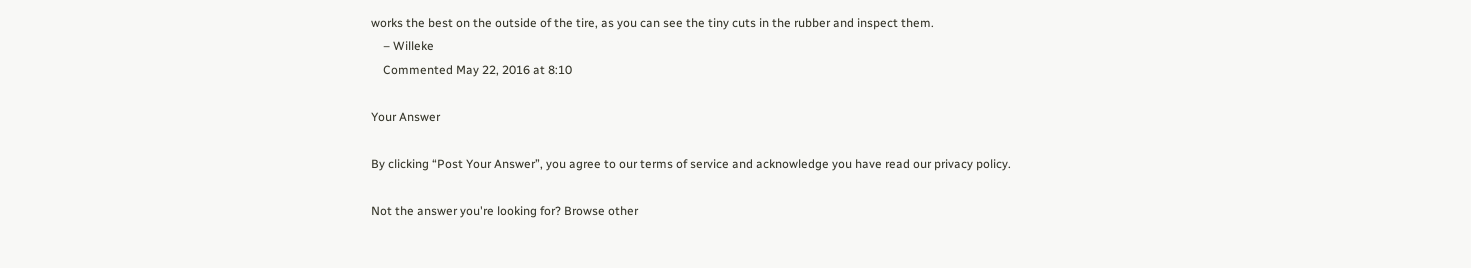works the best on the outside of the tire, as you can see the tiny cuts in the rubber and inspect them.
    – Willeke
    Commented May 22, 2016 at 8:10

Your Answer

By clicking “Post Your Answer”, you agree to our terms of service and acknowledge you have read our privacy policy.

Not the answer you're looking for? Browse other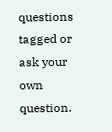questions tagged or ask your own question.